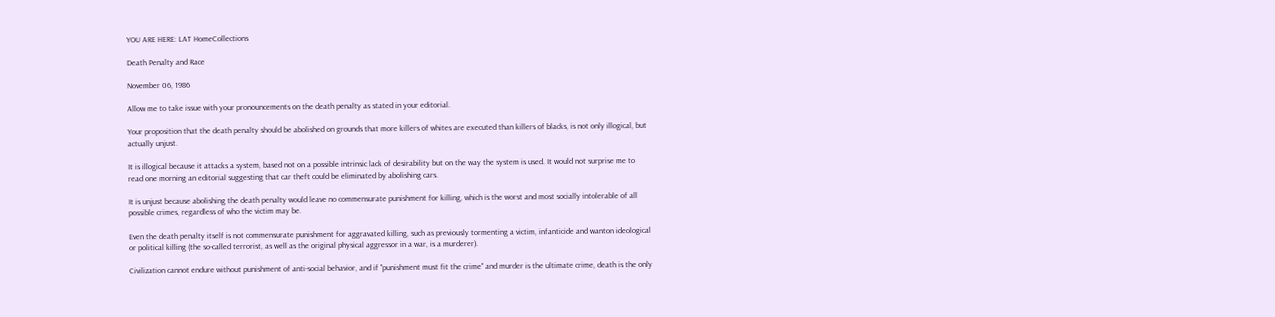YOU ARE HERE: LAT HomeCollections

Death Penalty and Race

November 06, 1986

Allow me to take issue with your pronouncements on the death penalty as stated in your editorial.

Your proposition that the death penalty should be abolished on grounds that more killers of whites are executed than killers of blacks, is not only illogical, but actually unjust.

It is illogical because it attacks a system, based not on a possible intrinsic lack of desirability but on the way the system is used. It would not surprise me to read one morning an editorial suggesting that car theft could be eliminated by abolishing cars.

It is unjust because abolishing the death penalty would leave no commensurate punishment for killing, which is the worst and most socially intolerable of all possible crimes, regardless of who the victim may be.

Even the death penalty itself is not commensurate punishment for aggravated killing, such as previously tormenting a victim, infanticide and wanton ideological or political killing (the so-called terrorist, as well as the original physical aggressor in a war, is a murderer).

Civilization cannot endure without punishment of anti-social behavior, and if "punishment must fit the crime" and murder is the ultimate crime, death is the only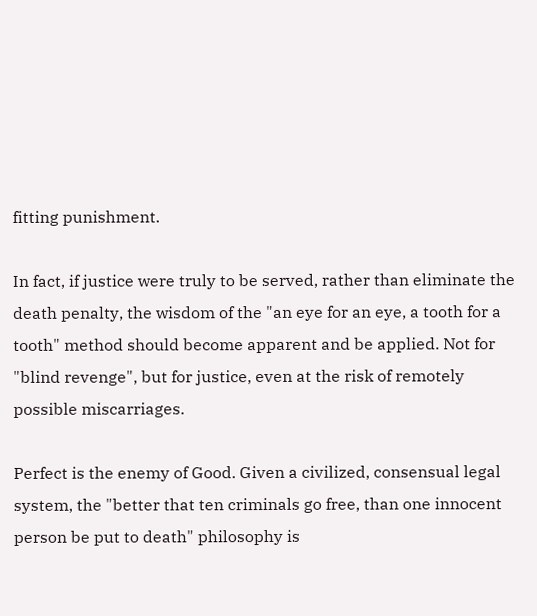fitting punishment.

In fact, if justice were truly to be served, rather than eliminate the death penalty, the wisdom of the "an eye for an eye, a tooth for a tooth" method should become apparent and be applied. Not for "blind revenge", but for justice, even at the risk of remotely possible miscarriages.

Perfect is the enemy of Good. Given a civilized, consensual legal system, the "better that ten criminals go free, than one innocent person be put to death" philosophy is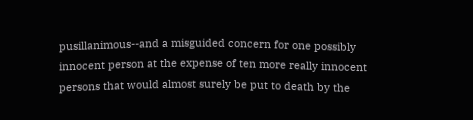pusillanimous--and a misguided concern for one possibly innocent person at the expense of ten more really innocent persons that would almost surely be put to death by the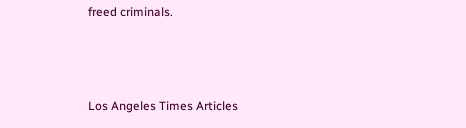freed criminals.



Los Angeles Times Articles